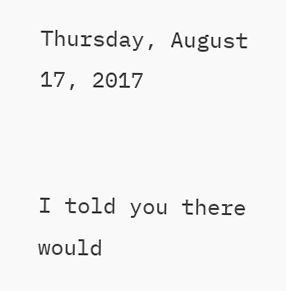Thursday, August 17, 2017


I told you there would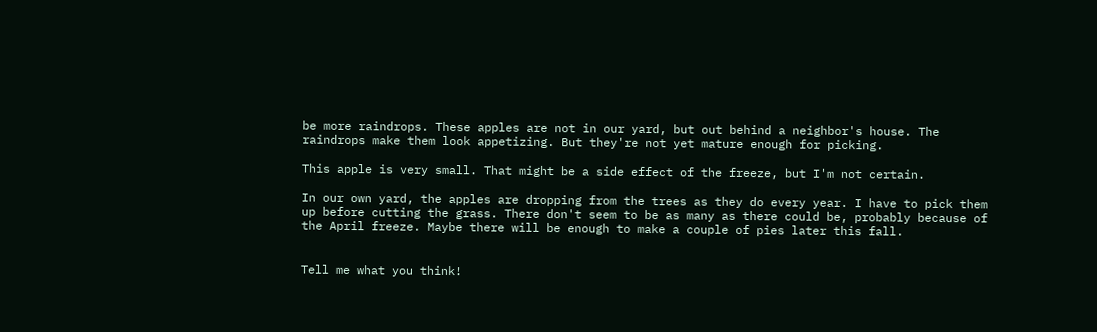be more raindrops. These apples are not in our yard, but out behind a neighbor's house. The raindrops make them look appetizing. But they're not yet mature enough for picking.

This apple is very small. That might be a side effect of the freeze, but I'm not certain.

In our own yard, the apples are dropping from the trees as they do every year. I have to pick them up before cutting the grass. There don't seem to be as many as there could be, probably because of the April freeze. Maybe there will be enough to make a couple of pies later this fall.


Tell me what you think!